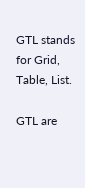GTL stands for Grid, Table, List.

GTL are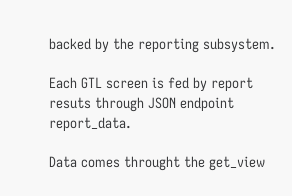backed by the reporting subsystem.

Each GTL screen is fed by report resuts through JSON endpoint report_data.

Data comes throught the get_view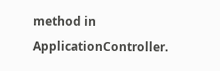method in ApplicationController.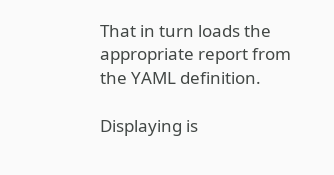That in turn loads the appropriate report from the YAML definition.

Displaying is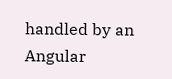handled by an Angular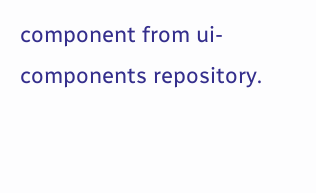component from ui-components repository.